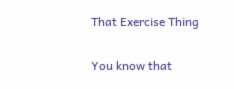That Exercise Thing

You know that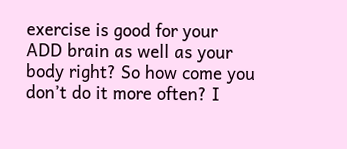exercise is good for your ADD brain as well as your body right? So how come you don’t do it more often? I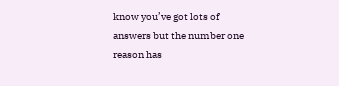know you’ve got lots of answers but the number one reason has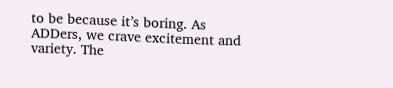to be because it’s boring. As ADDers, we crave excitement and variety. The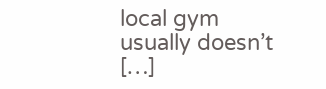local gym usually doesn’t […]